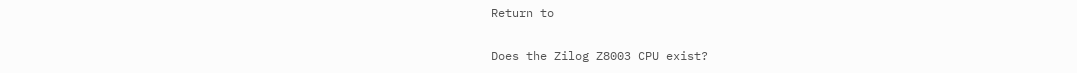Return to

Does the Zilog Z8003 CPU exist?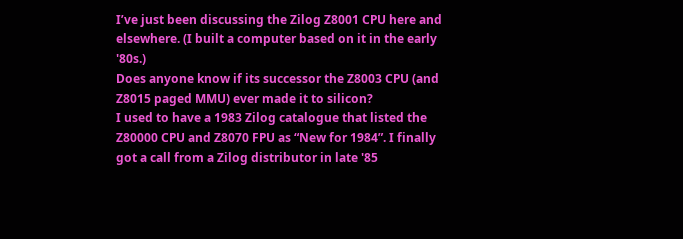I’ve just been discussing the Zilog Z8001 CPU here and elsewhere. (I built a computer based on it in the early '80s.)
Does anyone know if its successor the Z8003 CPU (and Z8015 paged MMU) ever made it to silicon?
I used to have a 1983 Zilog catalogue that listed the Z80000 CPU and Z8070 FPU as “New for 1984”. I finally got a call from a Zilog distributor in late '85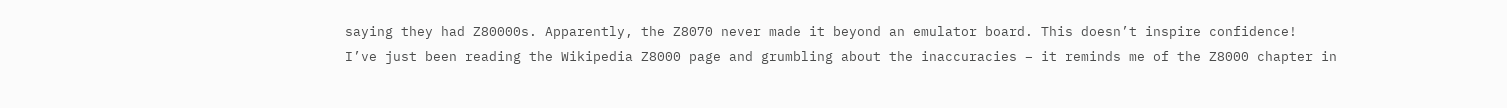saying they had Z80000s. Apparently, the Z8070 never made it beyond an emulator board. This doesn’t inspire confidence!
I’ve just been reading the Wikipedia Z8000 page and grumbling about the inaccuracies – it reminds me of the Z8000 chapter in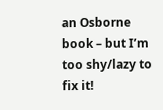an Osborne book – but I’m too shy/lazy to fix it!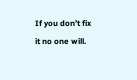If you don’t fix it no one will.